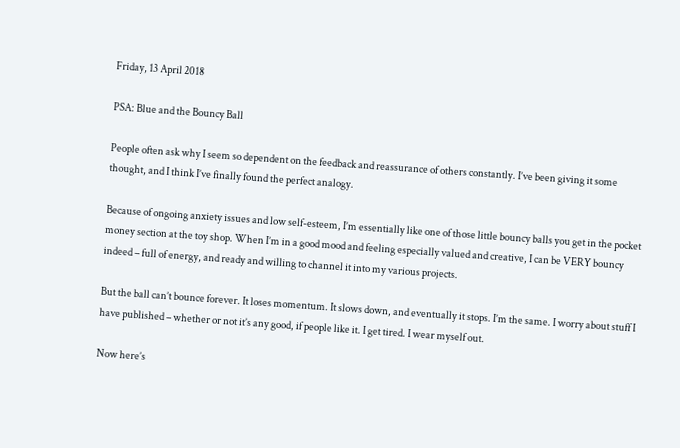Friday, 13 April 2018

PSA: Blue and the Bouncy Ball

People often ask why I seem so dependent on the feedback and reassurance of others constantly. I’ve been giving it some thought, and I think I’ve finally found the perfect analogy.

Because of ongoing anxiety issues and low self-esteem, I’m essentially like one of those little bouncy balls you get in the pocket money section at the toy shop. When I’m in a good mood and feeling especially valued and creative, I can be VERY bouncy indeed – full of energy, and ready and willing to channel it into my various projects.

But the ball can’t bounce forever. It loses momentum. It slows down, and eventually it stops. I’m the same. I worry about stuff I have published – whether or not it’s any good, if people like it. I get tired. I wear myself out.

Now here’s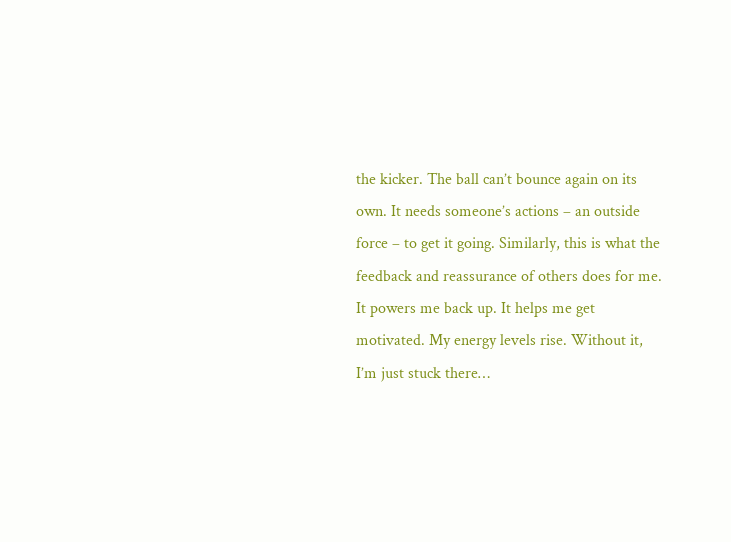the kicker. The ball can’t bounce again on its own. It needs someone’s actions – an outside force – to get it going. Similarly, this is what the feedback and reassurance of others does for me. It powers me back up. It helps me get motivated. My energy levels rise. Without it, I’m just stuck there…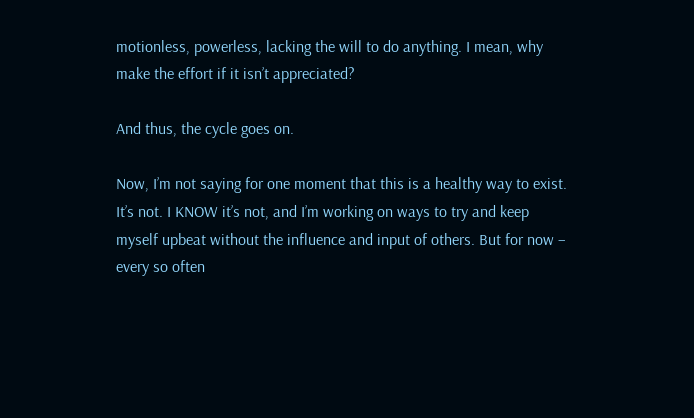motionless, powerless, lacking the will to do anything. I mean, why make the effort if it isn’t appreciated?

And thus, the cycle goes on.

Now, I’m not saying for one moment that this is a healthy way to exist. It’s not. I KNOW it’s not, and I’m working on ways to try and keep myself upbeat without the influence and input of others. But for now – every so often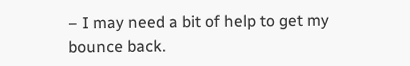– I may need a bit of help to get my bounce back.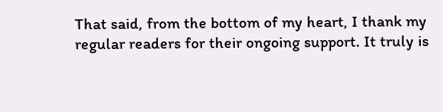That said, from the bottom of my heart, I thank my regular readers for their ongoing support. It truly is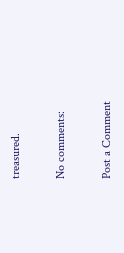treasured.

No comments:

Post a Comment